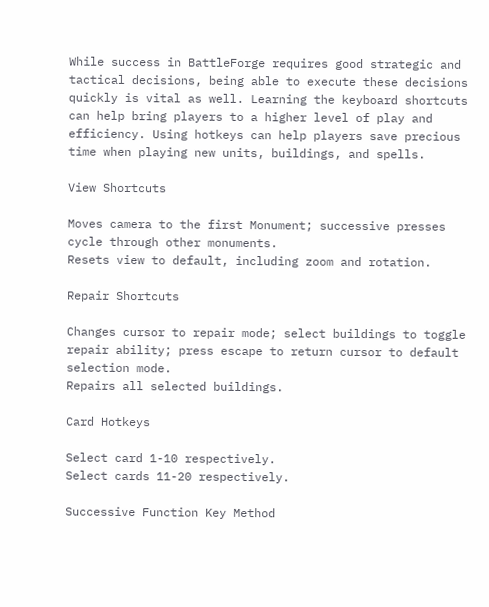While success in BattleForge requires good strategic and tactical decisions, being able to execute these decisions quickly is vital as well. Learning the keyboard shortcuts can help bring players to a higher level of play and efficiency. Using hotkeys can help players save precious time when playing new units, buildings, and spells.

View Shortcuts

Moves camera to the first Monument; successive presses cycle through other monuments.
Resets view to default, including zoom and rotation.

Repair Shortcuts

Changes cursor to repair mode; select buildings to toggle repair ability; press escape to return cursor to default selection mode.
Repairs all selected buildings.

Card Hotkeys

Select card 1-10 respectively.
Select cards 11-20 respectively.

Successive Function Key Method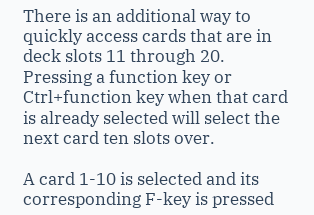There is an additional way to quickly access cards that are in deck slots 11 through 20. Pressing a function key or Ctrl+function key when that card is already selected will select the next card ten slots over.

A card 1-10 is selected and its corresponding F-key is pressed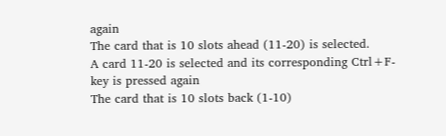again
The card that is 10 slots ahead (11-20) is selected.
A card 11-20 is selected and its corresponding Ctrl+F-key is pressed again
The card that is 10 slots back (1-10)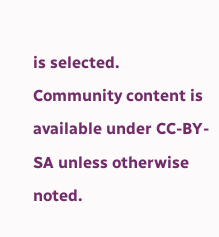is selected.
Community content is available under CC-BY-SA unless otherwise noted.